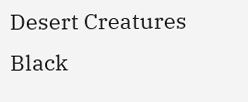Desert Creatures Black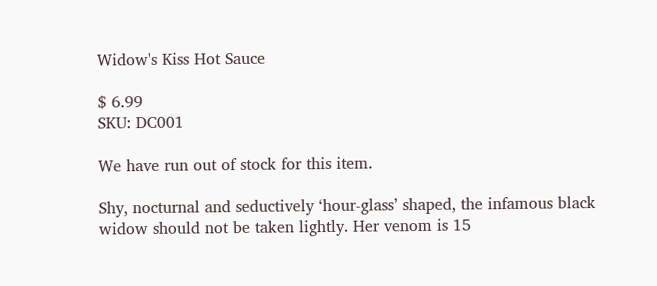Widow's Kiss Hot Sauce

$ 6.99
SKU: DC001

We have run out of stock for this item.

Shy, nocturnal and seductively ‘hour-glass’ shaped, the infamous black widow should not be taken lightly. Her venom is 15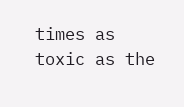times as toxic as the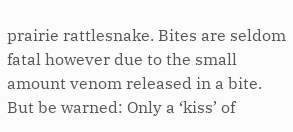prairie rattlesnake. Bites are seldom fatal however due to the small amount venom released in a bite. But be warned: Only a ‘kiss’ of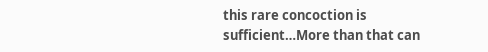this rare concoction is sufficient…More than that can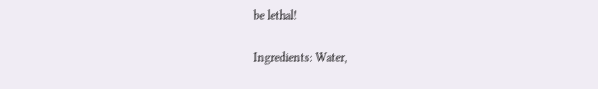be lethal!

Ingredients: Water,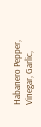Habanero Pepper, Vinegar, Garlic,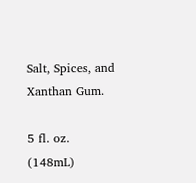Salt, Spices, and Xanthan Gum.

5 fl. oz. (148mL)